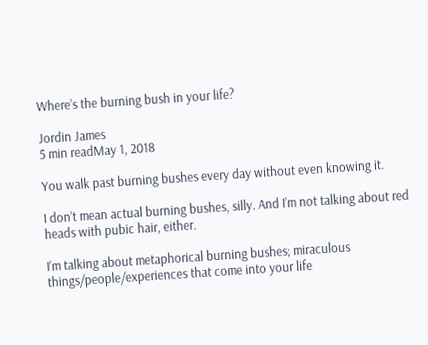Where’s the burning bush in your life?

Jordin James
5 min readMay 1, 2018

You walk past burning bushes every day without even knowing it.

I don’t mean actual burning bushes, silly. And I’m not talking about red heads with pubic hair, either.

I’m talking about metaphorical burning bushes; miraculous things/people/experiences that come into your life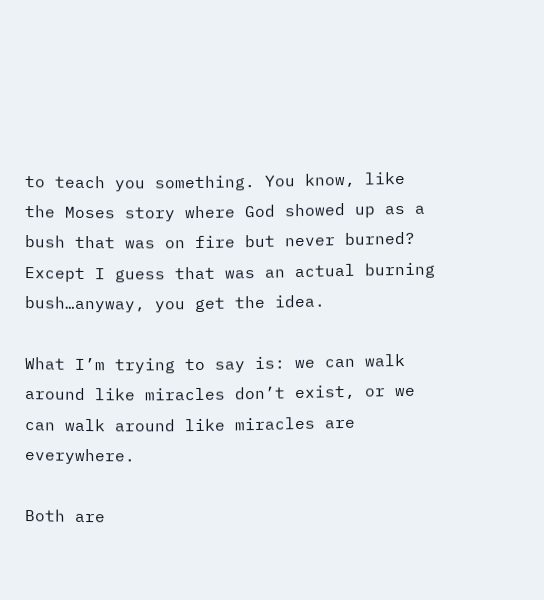to teach you something. You know, like the Moses story where God showed up as a bush that was on fire but never burned? Except I guess that was an actual burning bush…anyway, you get the idea.

What I’m trying to say is: we can walk around like miracles don’t exist, or we can walk around like miracles are everywhere.

Both are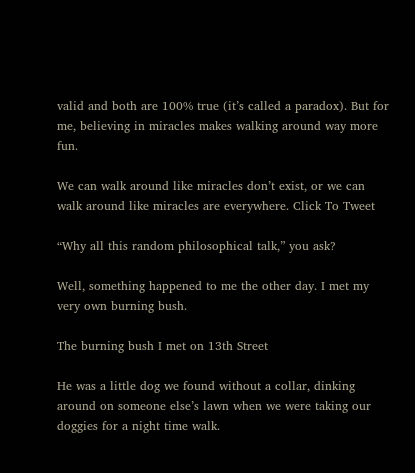valid and both are 100% true (it’s called a paradox). But for me, believing in miracles makes walking around way more fun.

We can walk around like miracles don’t exist, or we can walk around like miracles are everywhere. Click To Tweet

“Why all this random philosophical talk,” you ask?

Well, something happened to me the other day. I met my very own burning bush.

The burning bush I met on 13th Street

He was a little dog we found without a collar, dinking around on someone else’s lawn when we were taking our doggies for a night time walk.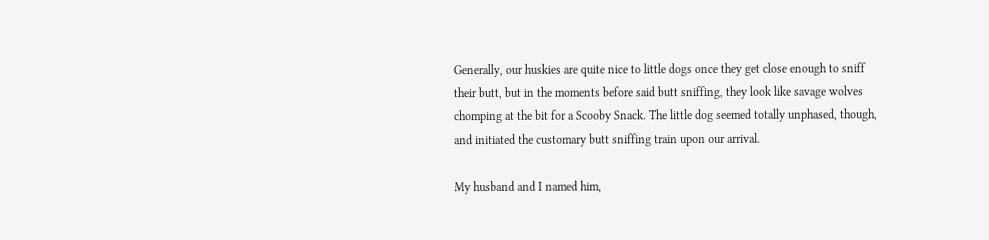Generally, our huskies are quite nice to little dogs once they get close enough to sniff their butt, but in the moments before said butt sniffing, they look like savage wolves chomping at the bit for a Scooby Snack. The little dog seemed totally unphased, though, and initiated the customary butt sniffing train upon our arrival.

My husband and I named him,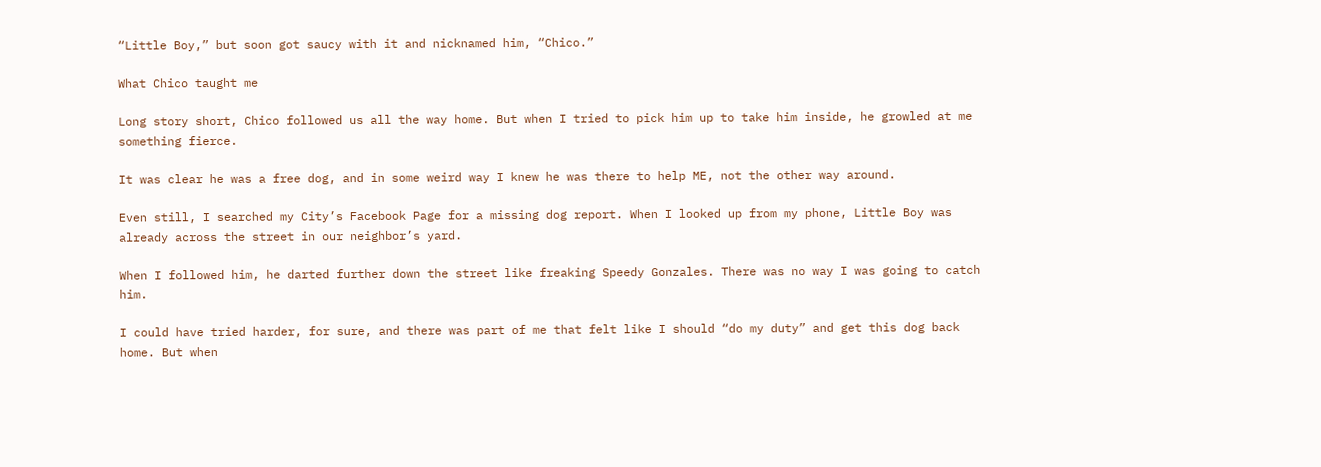“Little Boy,” but soon got saucy with it and nicknamed him, “Chico.”

What Chico taught me

Long story short, Chico followed us all the way home. But when I tried to pick him up to take him inside, he growled at me something fierce.

It was clear he was a free dog, and in some weird way I knew he was there to help ME, not the other way around.

Even still, I searched my City’s Facebook Page for a missing dog report. When I looked up from my phone, Little Boy was already across the street in our neighbor’s yard.

When I followed him, he darted further down the street like freaking Speedy Gonzales. There was no way I was going to catch him.

I could have tried harder, for sure, and there was part of me that felt like I should “do my duty” and get this dog back home. But when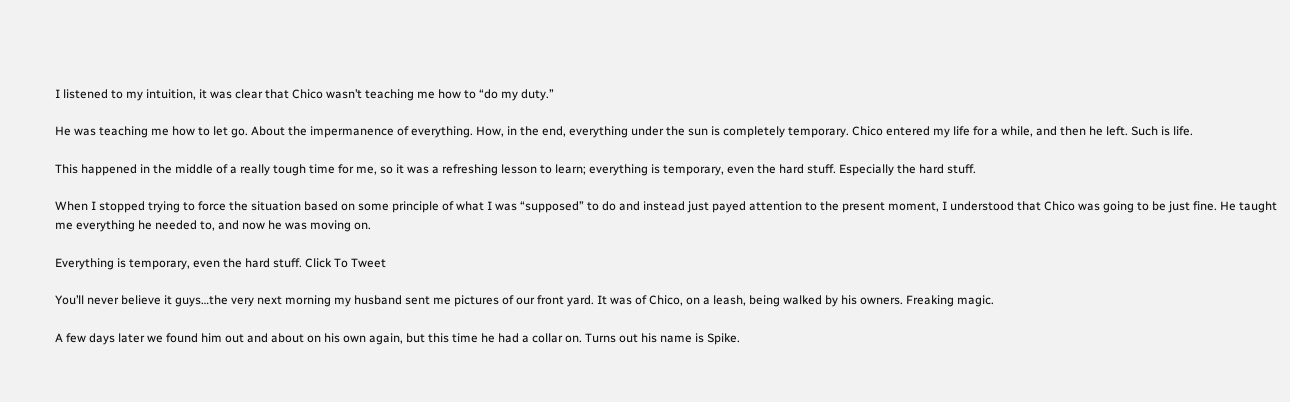I listened to my intuition, it was clear that Chico wasn’t teaching me how to “do my duty.”

He was teaching me how to let go. About the impermanence of everything. How, in the end, everything under the sun is completely temporary. Chico entered my life for a while, and then he left. Such is life.

This happened in the middle of a really tough time for me, so it was a refreshing lesson to learn; everything is temporary, even the hard stuff. Especially the hard stuff.

When I stopped trying to force the situation based on some principle of what I was “supposed” to do and instead just payed attention to the present moment, I understood that Chico was going to be just fine. He taught me everything he needed to, and now he was moving on.

Everything is temporary, even the hard stuff. Click To Tweet

You’ll never believe it guys…the very next morning my husband sent me pictures of our front yard. It was of Chico, on a leash, being walked by his owners. Freaking magic.

A few days later we found him out and about on his own again, but this time he had a collar on. Turns out his name is Spike.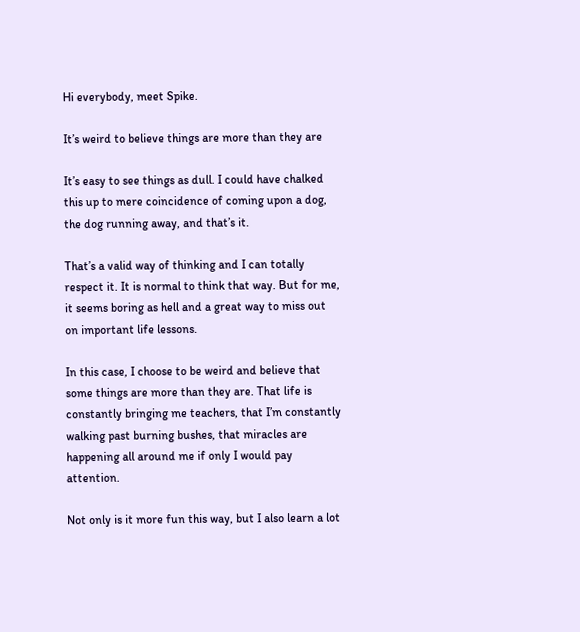Hi everybody, meet Spike.

It’s weird to believe things are more than they are

It’s easy to see things as dull. I could have chalked this up to mere coincidence of coming upon a dog, the dog running away, and that’s it.

That’s a valid way of thinking and I can totally respect it. It is normal to think that way. But for me, it seems boring as hell and a great way to miss out on important life lessons.

In this case, I choose to be weird and believe that some things are more than they are. That life is constantly bringing me teachers, that I’m constantly walking past burning bushes, that miracles are happening all around me if only I would pay attention.

Not only is it more fun this way, but I also learn a lot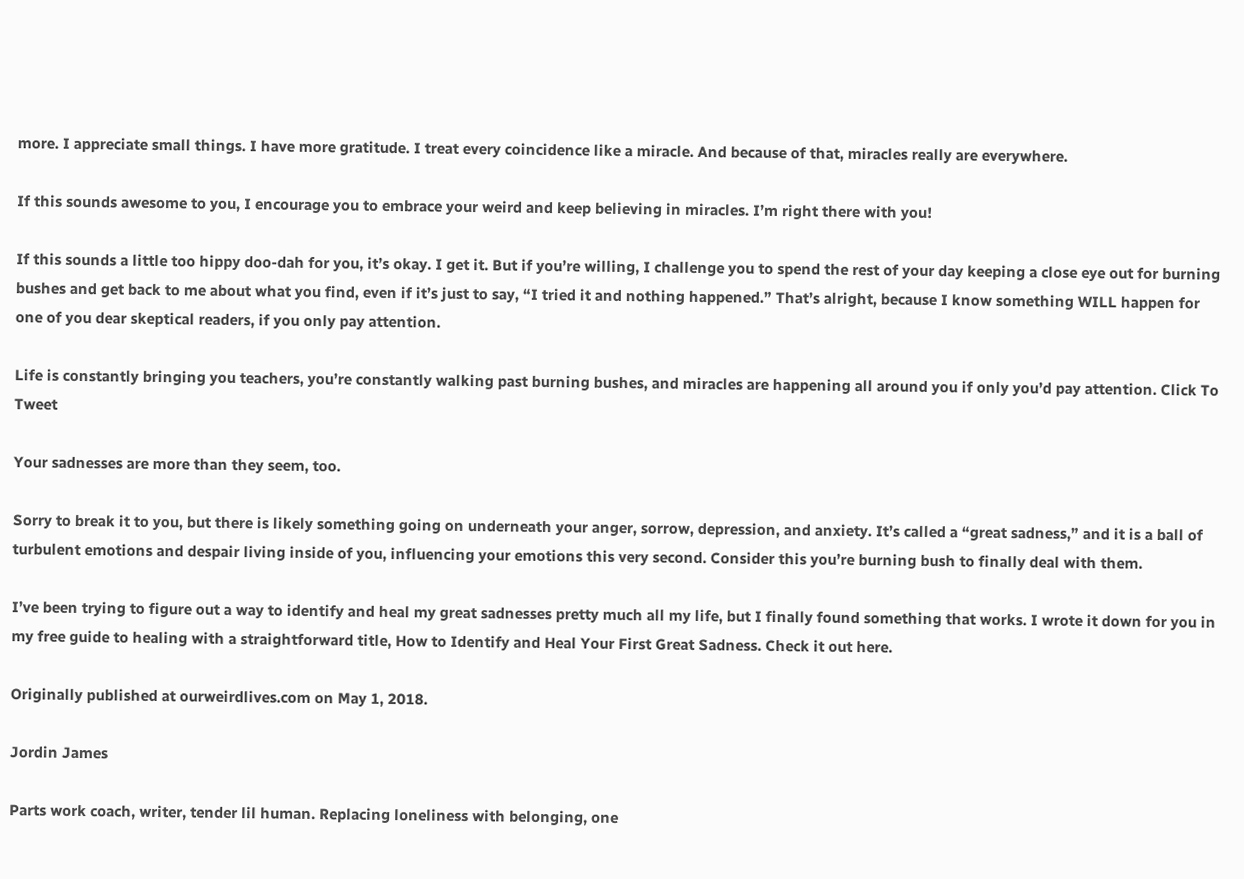more. I appreciate small things. I have more gratitude. I treat every coincidence like a miracle. And because of that, miracles really are everywhere.

If this sounds awesome to you, I encourage you to embrace your weird and keep believing in miracles. I’m right there with you!

If this sounds a little too hippy doo-dah for you, it’s okay. I get it. But if you’re willing, I challenge you to spend the rest of your day keeping a close eye out for burning bushes and get back to me about what you find, even if it’s just to say, “I tried it and nothing happened.” That’s alright, because I know something WILL happen for one of you dear skeptical readers, if you only pay attention.

Life is constantly bringing you teachers, you’re constantly walking past burning bushes, and miracles are happening all around you if only you’d pay attention. Click To Tweet

Your sadnesses are more than they seem, too.

Sorry to break it to you, but there is likely something going on underneath your anger, sorrow, depression, and anxiety. It’s called a “great sadness,” and it is a ball of turbulent emotions and despair living inside of you, influencing your emotions this very second. Consider this you’re burning bush to finally deal with them.

I’ve been trying to figure out a way to identify and heal my great sadnesses pretty much all my life, but I finally found something that works. I wrote it down for you in my free guide to healing with a straightforward title, How to Identify and Heal Your First Great Sadness. Check it out here.

Originally published at ourweirdlives.com on May 1, 2018.

Jordin James

Parts work coach, writer, tender lil human. Replacing loneliness with belonging, one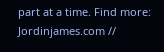part at a time. Find more: Jordinjames.com //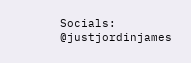Socials: @justjordinjames